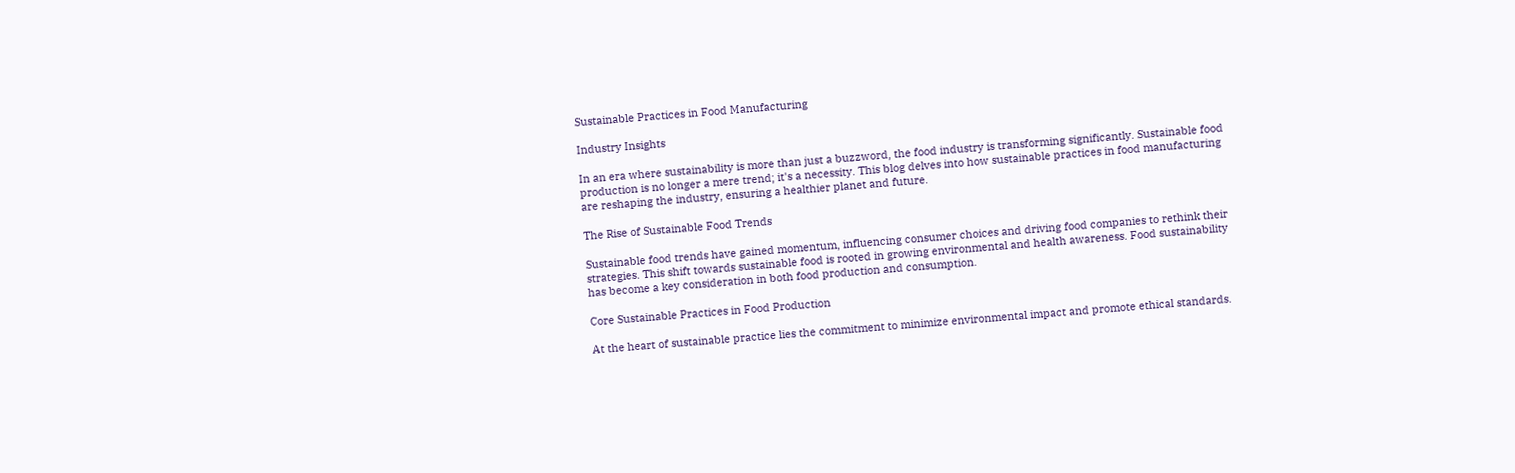Sustainable Practices in Food Manufacturing

Industry Insights

In an era where sustainability is more than just a buzzword, the food industry is transforming significantly. Sustainable food production is no longer a mere trend; it's a necessity. This blog delves into how sustainable practices in food manufacturing are reshaping the industry, ensuring a healthier planet and future.

The Rise of Sustainable Food Trends

Sustainable food trends have gained momentum, influencing consumer choices and driving food companies to rethink their strategies. This shift towards sustainable food is rooted in growing environmental and health awareness. Food sustainability has become a key consideration in both food production and consumption.

Core Sustainable Practices in Food Production

At the heart of sustainable practice lies the commitment to minimize environmental impact and promote ethical standards.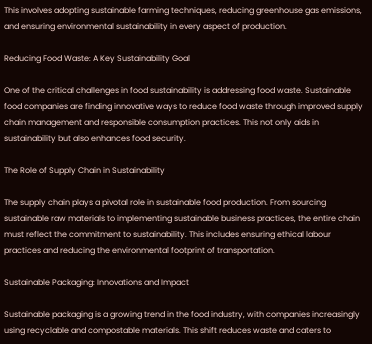This involves adopting sustainable farming techniques, reducing greenhouse gas emissions, and ensuring environmental sustainability in every aspect of production.

Reducing Food Waste: A Key Sustainability Goal

One of the critical challenges in food sustainability is addressing food waste. Sustainable food companies are finding innovative ways to reduce food waste through improved supply chain management and responsible consumption practices. This not only aids in sustainability but also enhances food security.

The Role of Supply Chain in Sustainability

The supply chain plays a pivotal role in sustainable food production. From sourcing sustainable raw materials to implementing sustainable business practices, the entire chain must reflect the commitment to sustainability. This includes ensuring ethical labour practices and reducing the environmental footprint of transportation.

Sustainable Packaging: Innovations and Impact

Sustainable packaging is a growing trend in the food industry, with companies increasingly using recyclable and compostable materials. This shift reduces waste and caters to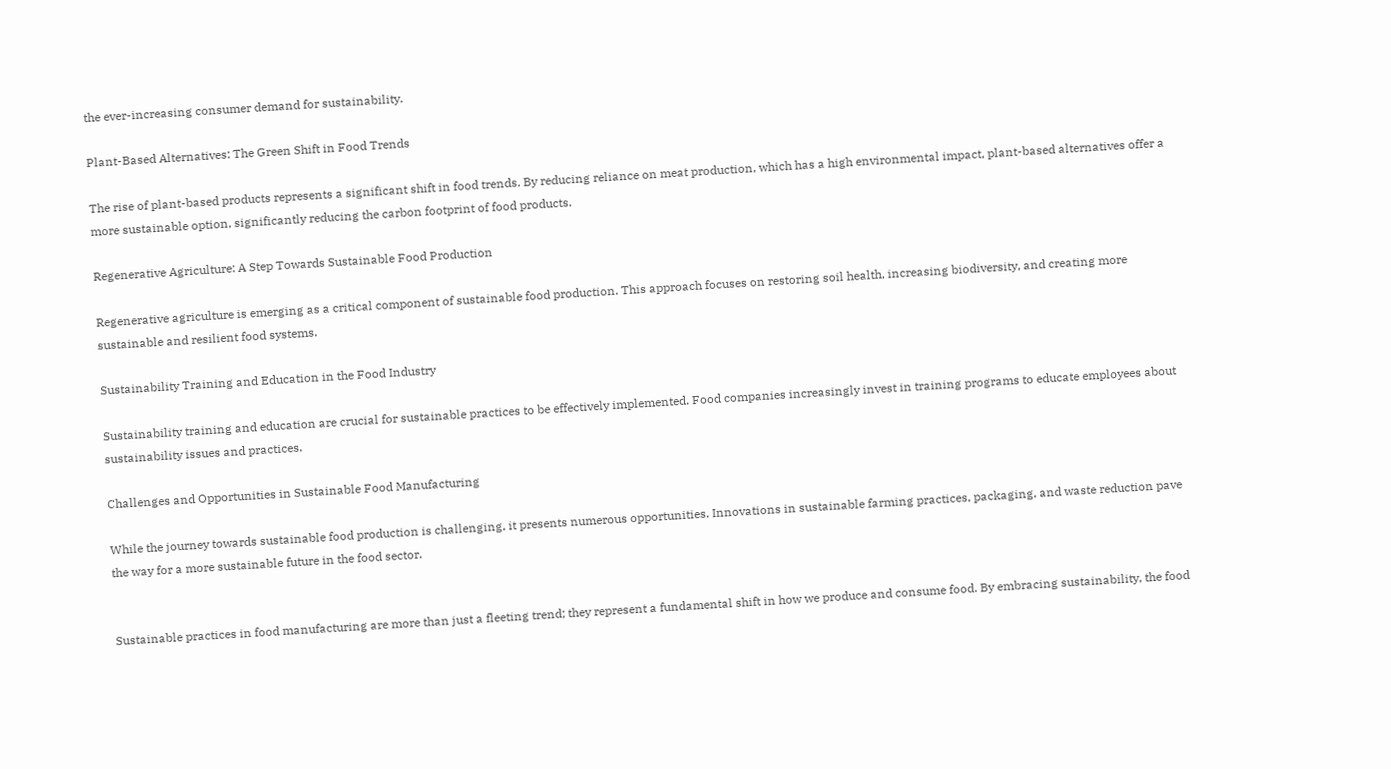the ever-increasing consumer demand for sustainability.

Plant-Based Alternatives: The Green Shift in Food Trends

The rise of plant-based products represents a significant shift in food trends. By reducing reliance on meat production, which has a high environmental impact, plant-based alternatives offer a more sustainable option, significantly reducing the carbon footprint of food products.

Regenerative Agriculture: A Step Towards Sustainable Food Production

Regenerative agriculture is emerging as a critical component of sustainable food production. This approach focuses on restoring soil health, increasing biodiversity, and creating more sustainable and resilient food systems.

Sustainability Training and Education in the Food Industry

Sustainability training and education are crucial for sustainable practices to be effectively implemented. Food companies increasingly invest in training programs to educate employees about sustainability issues and practices.

Challenges and Opportunities in Sustainable Food Manufacturing

While the journey towards sustainable food production is challenging, it presents numerous opportunities. Innovations in sustainable farming practices, packaging, and waste reduction pave the way for a more sustainable future in the food sector.


Sustainable practices in food manufacturing are more than just a fleeting trend; they represent a fundamental shift in how we produce and consume food. By embracing sustainability, the food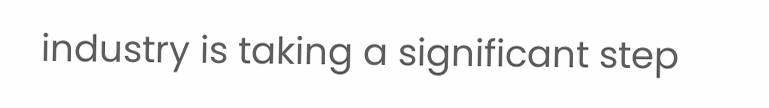industry is taking a significant step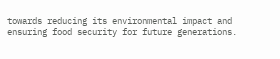towards reducing its environmental impact and ensuring food security for future generations.